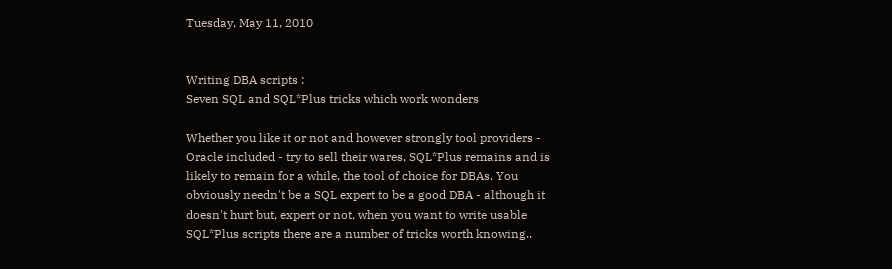Tuesday, May 11, 2010


Writing DBA scripts :
Seven SQL and SQL*Plus tricks which work wonders

Whether you like it or not and however strongly tool providers - Oracle included - try to sell their wares, SQL*Plus remains and is likely to remain for a while, the tool of choice for DBAs. You obviously needn't be a SQL expert to be a good DBA - although it doesn't hurt but, expert or not, when you want to write usable SQL*Plus scripts there are a number of tricks worth knowing..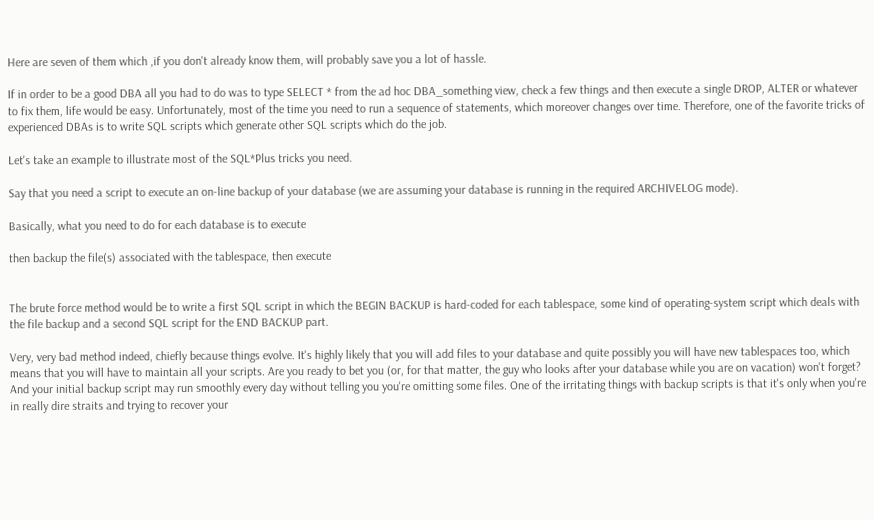Here are seven of them which ,if you don't already know them, will probably save you a lot of hassle.

If in order to be a good DBA all you had to do was to type SELECT * from the ad hoc DBA_something view, check a few things and then execute a single DROP, ALTER or whatever to fix them, life would be easy. Unfortunately, most of the time you need to run a sequence of statements, which moreover changes over time. Therefore, one of the favorite tricks of experienced DBAs is to write SQL scripts which generate other SQL scripts which do the job.

Let's take an example to illustrate most of the SQL*Plus tricks you need.

Say that you need a script to execute an on-line backup of your database (we are assuming your database is running in the required ARCHIVELOG mode).

Basically, what you need to do for each database is to execute

then backup the file(s) associated with the tablespace, then execute


The brute force method would be to write a first SQL script in which the BEGIN BACKUP is hard-coded for each tablespace, some kind of operating-system script which deals with the file backup and a second SQL script for the END BACKUP part.

Very, very bad method indeed, chiefly because things evolve. It's highly likely that you will add files to your database and quite possibly you will have new tablespaces too, which means that you will have to maintain all your scripts. Are you ready to bet you (or, for that matter, the guy who looks after your database while you are on vacation) won't forget? And your initial backup script may run smoothly every day without telling you you're omitting some files. One of the irritating things with backup scripts is that it's only when you're in really dire straits and trying to recover your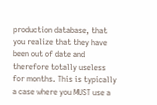production database, that you realize that they have been out of date and therefore totally useless for months. This is typically a case where you MUST use a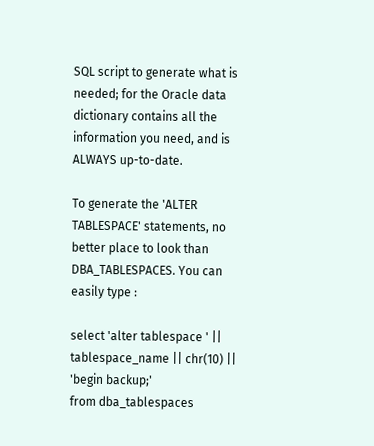SQL script to generate what is needed; for the Oracle data dictionary contains all the information you need, and is ALWAYS up-to-date.

To generate the 'ALTER TABLESPACE' statements, no better place to look than DBA_TABLESPACES. You can easily type :

select 'alter tablespace ' || tablespace_name || chr(10) ||
'begin backup;'
from dba_tablespaces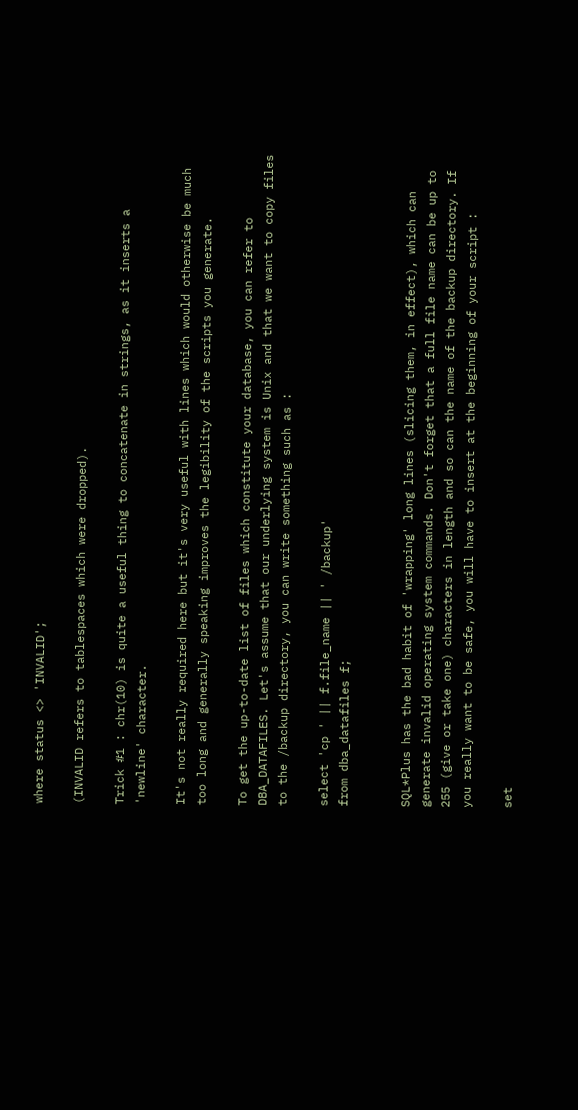where status <> 'INVALID';

(INVALID refers to tablespaces which were dropped).

Trick #1 : chr(10) is quite a useful thing to concatenate in strings, as it inserts a 'newline' character.

It's not really required here but it's very useful with lines which would otherwise be much too long and generally speaking improves the legibility of the scripts you generate.

To get the up-to-date list of files which constitute your database, you can refer to DBA_DATAFILES. Let's assume that our underlying system is Unix and that we want to copy files to the /backup directory, you can write something such as :

select 'cp ' || f.file_name || ' /backup'
from dba_datafiles f;


SQL*Plus has the bad habit of 'wrapping' long lines (slicing them, in effect), which can generate invalid operating system commands. Don't forget that a full file name can be up to 255 (give or take one) characters in length and so can the name of the backup directory. If you really want to be safe, you will have to insert at the beginning of your script :

set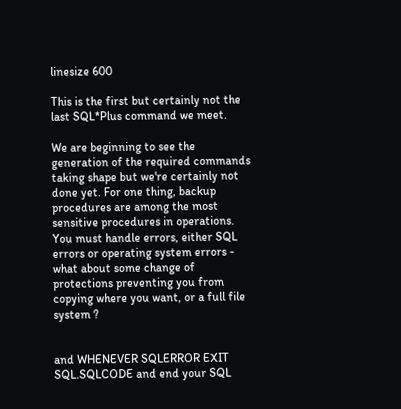linesize 600

This is the first but certainly not the last SQL*Plus command we meet.

We are beginning to see the generation of the required commands taking shape but we're certainly not done yet. For one thing, backup procedures are among the most sensitive procedures in operations. You must handle errors, either SQL errors or operating system errors - what about some change of protections preventing you from copying where you want, or a full file system ?


and WHENEVER SQLERROR EXIT SQL.SQLCODE and end your SQL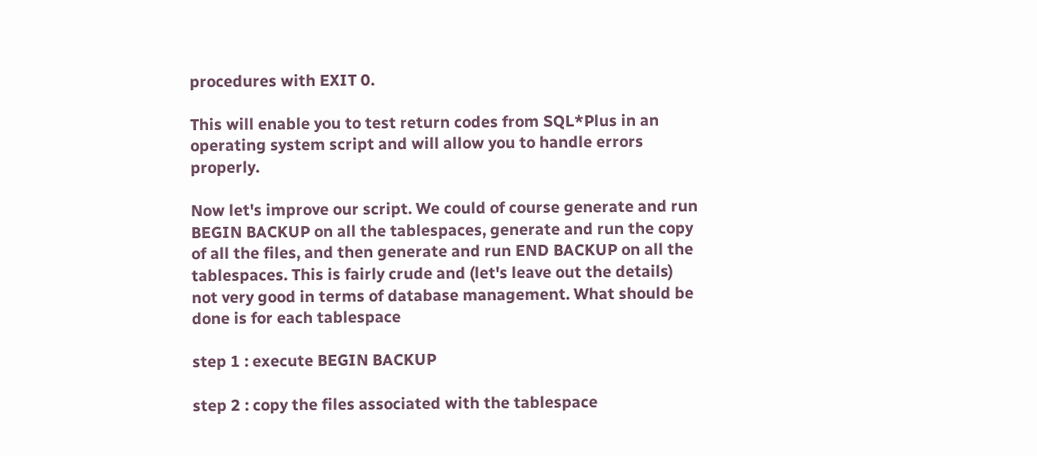procedures with EXIT 0.

This will enable you to test return codes from SQL*Plus in an operating system script and will allow you to handle errors properly.

Now let's improve our script. We could of course generate and run BEGIN BACKUP on all the tablespaces, generate and run the copy of all the files, and then generate and run END BACKUP on all the tablespaces. This is fairly crude and (let's leave out the details) not very good in terms of database management. What should be done is for each tablespace

step 1 : execute BEGIN BACKUP

step 2 : copy the files associated with the tablespace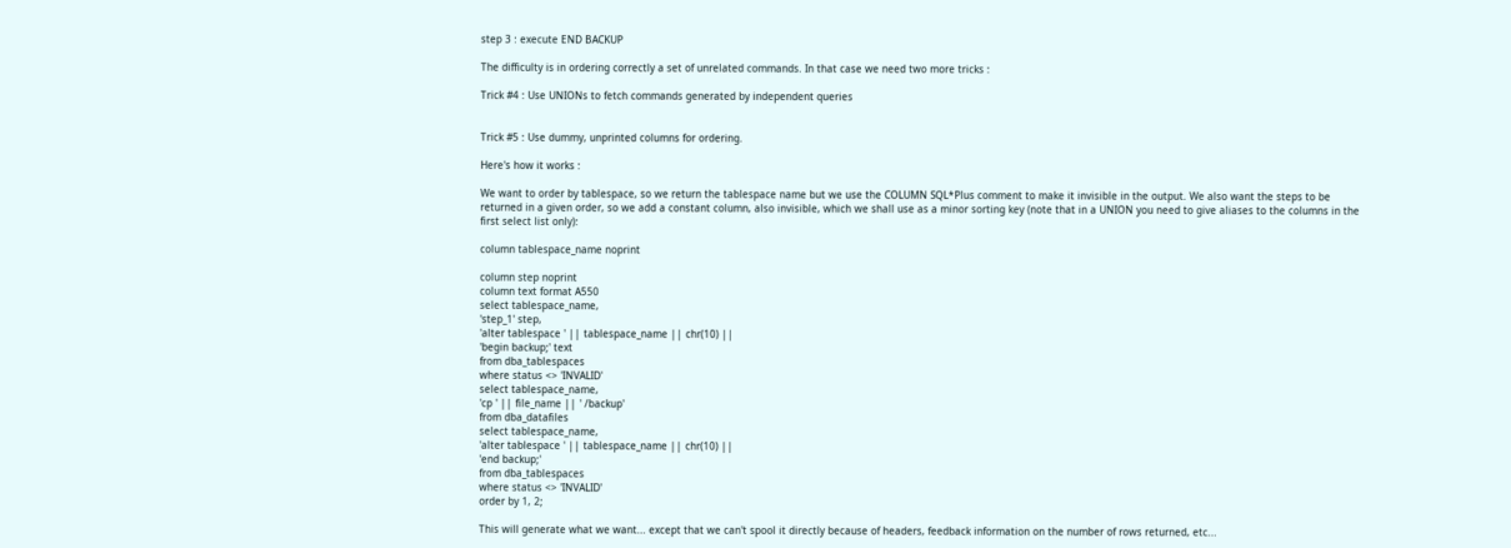step 3 : execute END BACKUP

The difficulty is in ordering correctly a set of unrelated commands. In that case we need two more tricks :

Trick #4 : Use UNIONs to fetch commands generated by independent queries


Trick #5 : Use dummy, unprinted columns for ordering.

Here's how it works :

We want to order by tablespace, so we return the tablespace name but we use the COLUMN SQL*Plus comment to make it invisible in the output. We also want the steps to be returned in a given order, so we add a constant column, also invisible, which we shall use as a minor sorting key (note that in a UNION you need to give aliases to the columns in the first select list only):

column tablespace_name noprint

column step noprint
column text format A550
select tablespace_name,
'step_1' step,
'alter tablespace ' || tablespace_name || chr(10) ||
'begin backup;' text
from dba_tablespaces
where status <> 'INVALID'
select tablespace_name,
'cp ' || file_name || ' /backup'
from dba_datafiles
select tablespace_name,
'alter tablespace ' || tablespace_name || chr(10) ||
'end backup;'
from dba_tablespaces
where status <> 'INVALID'
order by 1, 2;

This will generate what we want... except that we can't spool it directly because of headers, feedback information on the number of rows returned, etc...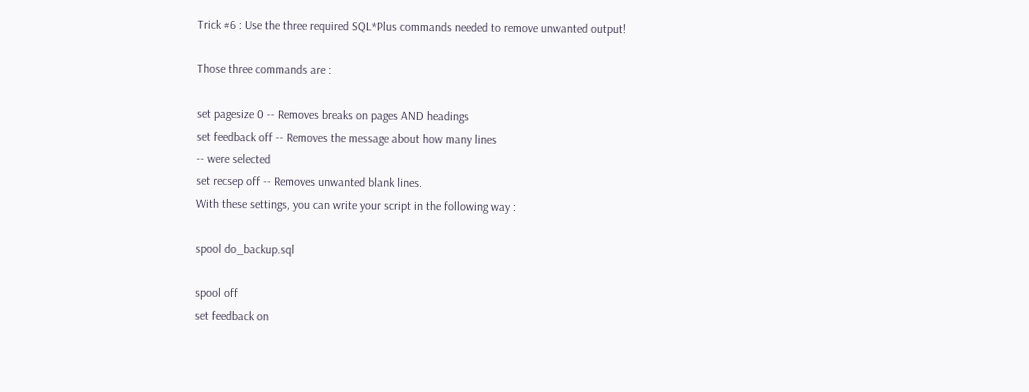Trick #6 : Use the three required SQL*Plus commands needed to remove unwanted output!

Those three commands are :

set pagesize 0 -- Removes breaks on pages AND headings
set feedback off -- Removes the message about how many lines
-- were selected
set recsep off -- Removes unwanted blank lines.
With these settings, you can write your script in the following way :

spool do_backup.sql

spool off
set feedback on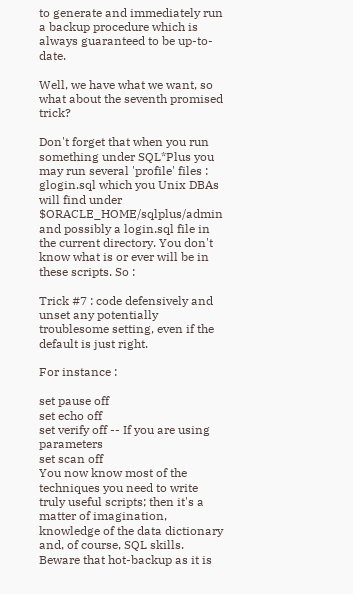to generate and immediately run a backup procedure which is always guaranteed to be up-to-date.

Well, we have what we want, so what about the seventh promised trick?

Don't forget that when you run something under SQL*Plus you may run several 'profile' files : glogin.sql which you Unix DBAs will find under $ORACLE_HOME/sqlplus/admin and possibly a login.sql file in the current directory. You don't know what is or ever will be in these scripts. So :

Trick #7 : code defensively and unset any potentially troublesome setting, even if the default is just right.

For instance :

set pause off
set echo off
set verify off -- If you are using parameters
set scan off
You now know most of the techniques you need to write truly useful scripts; then it's a matter of imagination, knowledge of the data dictionary and, of course, SQL skills. Beware that hot-backup as it is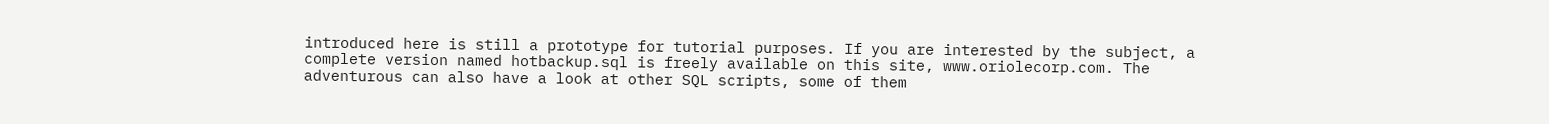introduced here is still a prototype for tutorial purposes. If you are interested by the subject, a complete version named hotbackup.sql is freely available on this site, www.oriolecorp.com. The adventurous can also have a look at other SQL scripts, some of them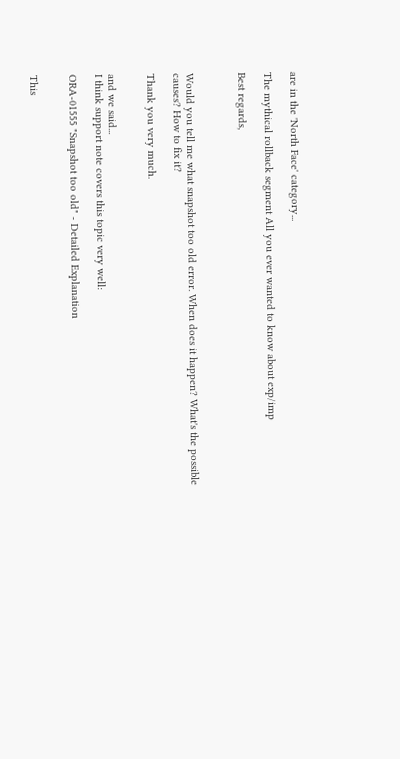are in the 'North Face' category...

The mythical rollback segment All you ever wanted to know about exp/imp

Best regards,



Would you tell me what snapshot too old error. When does it happen? What's the possible
causes? How to fix it?

Thank you very much.


and we said...
I think support note covers this topic very well:

ORA-01555 "Snapshot too old" - Detailed Explanation


This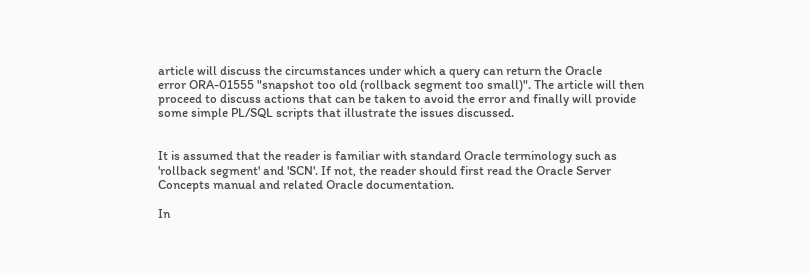article will discuss the circumstances under which a query can return the Oracle
error ORA-01555 "snapshot too old (rollback segment too small)". The article will then
proceed to discuss actions that can be taken to avoid the error and finally will provide
some simple PL/SQL scripts that illustrate the issues discussed.


It is assumed that the reader is familiar with standard Oracle terminology such as
'rollback segment' and 'SCN'. If not, the reader should first read the Oracle Server
Concepts manual and related Oracle documentation.

In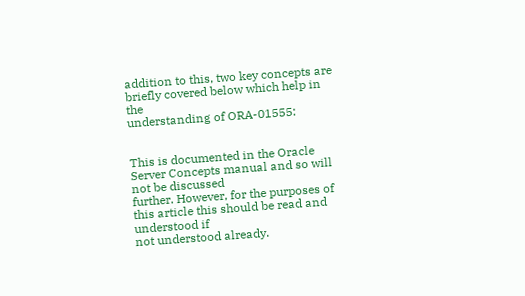addition to this, two key concepts are briefly covered below which help in the
understanding of ORA-01555:


This is documented in the Oracle Server Concepts manual and so will not be discussed
further. However, for the purposes of this article this should be read and understood if
not understood already.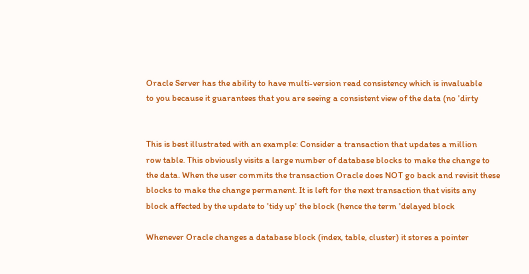Oracle Server has the ability to have multi-version read consistency which is invaluable
to you because it guarantees that you are seeing a consistent view of the data (no 'dirty


This is best illustrated with an example: Consider a transaction that updates a million
row table. This obviously visits a large number of database blocks to make the change to
the data. When the user commits the transaction Oracle does NOT go back and revisit these
blocks to make the change permanent. It is left for the next transaction that visits any
block affected by the update to 'tidy up' the block (hence the term 'delayed block

Whenever Oracle changes a database block (index, table, cluster) it stores a pointer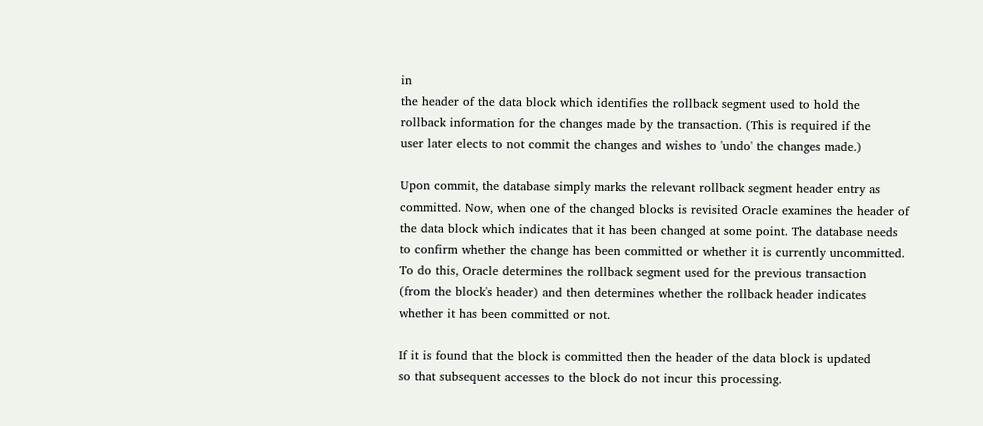in
the header of the data block which identifies the rollback segment used to hold the
rollback information for the changes made by the transaction. (This is required if the
user later elects to not commit the changes and wishes to 'undo' the changes made.)

Upon commit, the database simply marks the relevant rollback segment header entry as
committed. Now, when one of the changed blocks is revisited Oracle examines the header of
the data block which indicates that it has been changed at some point. The database needs
to confirm whether the change has been committed or whether it is currently uncommitted.
To do this, Oracle determines the rollback segment used for the previous transaction
(from the block's header) and then determines whether the rollback header indicates
whether it has been committed or not.

If it is found that the block is committed then the header of the data block is updated
so that subsequent accesses to the block do not incur this processing.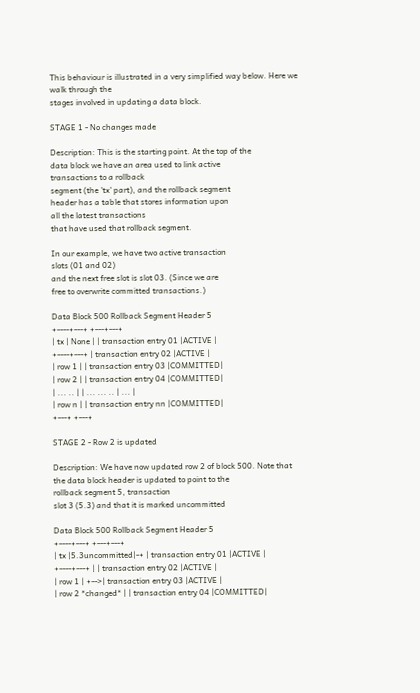This behaviour is illustrated in a very simplified way below. Here we walk through the
stages involved in updating a data block.

STAGE 1 - No changes made

Description: This is the starting point. At the top of the
data block we have an area used to link active
transactions to a rollback
segment (the 'tx' part), and the rollback segment
header has a table that stores information upon
all the latest transactions
that have used that rollback segment.

In our example, we have two active transaction
slots (01 and 02)
and the next free slot is slot 03. (Since we are
free to overwrite committed transactions.)

Data Block 500 Rollback Segment Header 5
+----+---+ +---+---+
| tx | None | | transaction entry 01 |ACTIVE |
+----+---+ | transaction entry 02 |ACTIVE |
| row 1 | | transaction entry 03 |COMMITTED|
| row 2 | | transaction entry 04 |COMMITTED|
| ... .. | | ... ... .. | ... |
| row n | | transaction entry nn |COMMITTED|
+---+ +---+

STAGE 2 - Row 2 is updated

Description: We have now updated row 2 of block 500. Note that
the data block header is updated to point to the
rollback segment 5, transaction
slot 3 (5.3) and that it is marked uncommitted

Data Block 500 Rollback Segment Header 5
+----+---+ +---+---+
| tx |5.3uncommitted|-+ | transaction entry 01 |ACTIVE |
+----+---+ | | transaction entry 02 |ACTIVE |
| row 1 | +-->| transaction entry 03 |ACTIVE |
| row 2 *changed* | | transaction entry 04 |COMMITTED|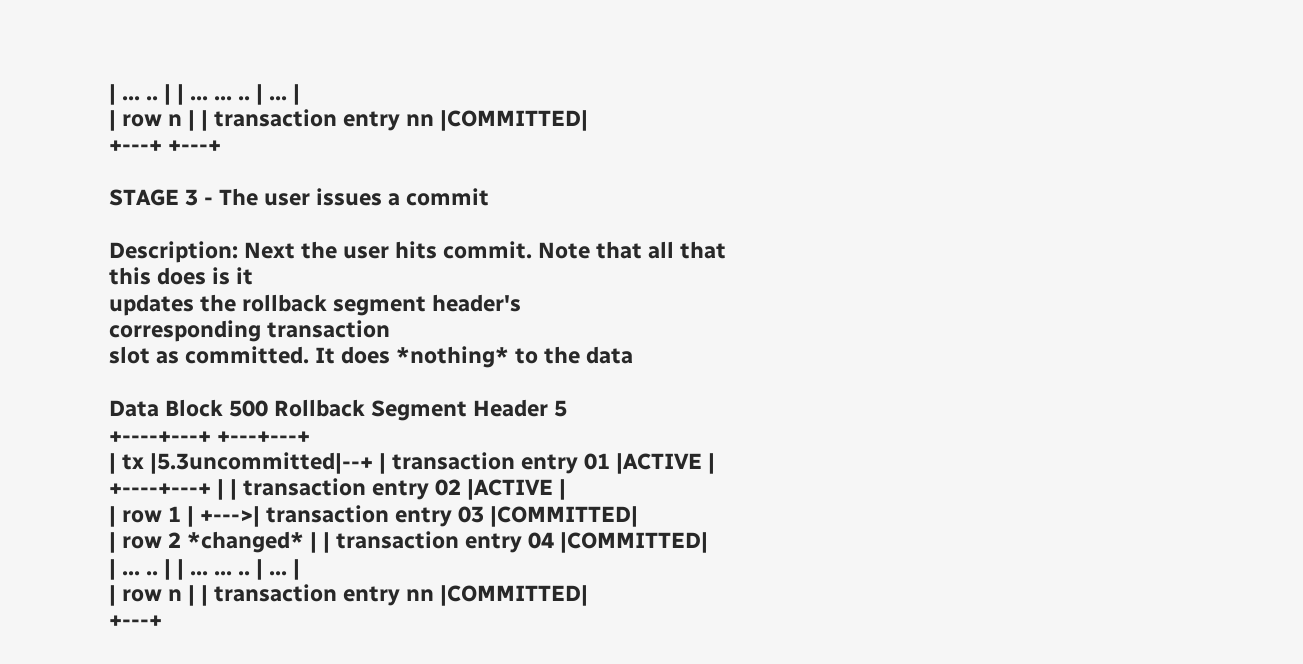| ... .. | | ... ... .. | ... |
| row n | | transaction entry nn |COMMITTED|
+---+ +---+

STAGE 3 - The user issues a commit

Description: Next the user hits commit. Note that all that
this does is it
updates the rollback segment header's
corresponding transaction
slot as committed. It does *nothing* to the data

Data Block 500 Rollback Segment Header 5
+----+---+ +---+---+
| tx |5.3uncommitted|--+ | transaction entry 01 |ACTIVE |
+----+---+ | | transaction entry 02 |ACTIVE |
| row 1 | +--->| transaction entry 03 |COMMITTED|
| row 2 *changed* | | transaction entry 04 |COMMITTED|
| ... .. | | ... ... .. | ... |
| row n | | transaction entry nn |COMMITTED|
+---+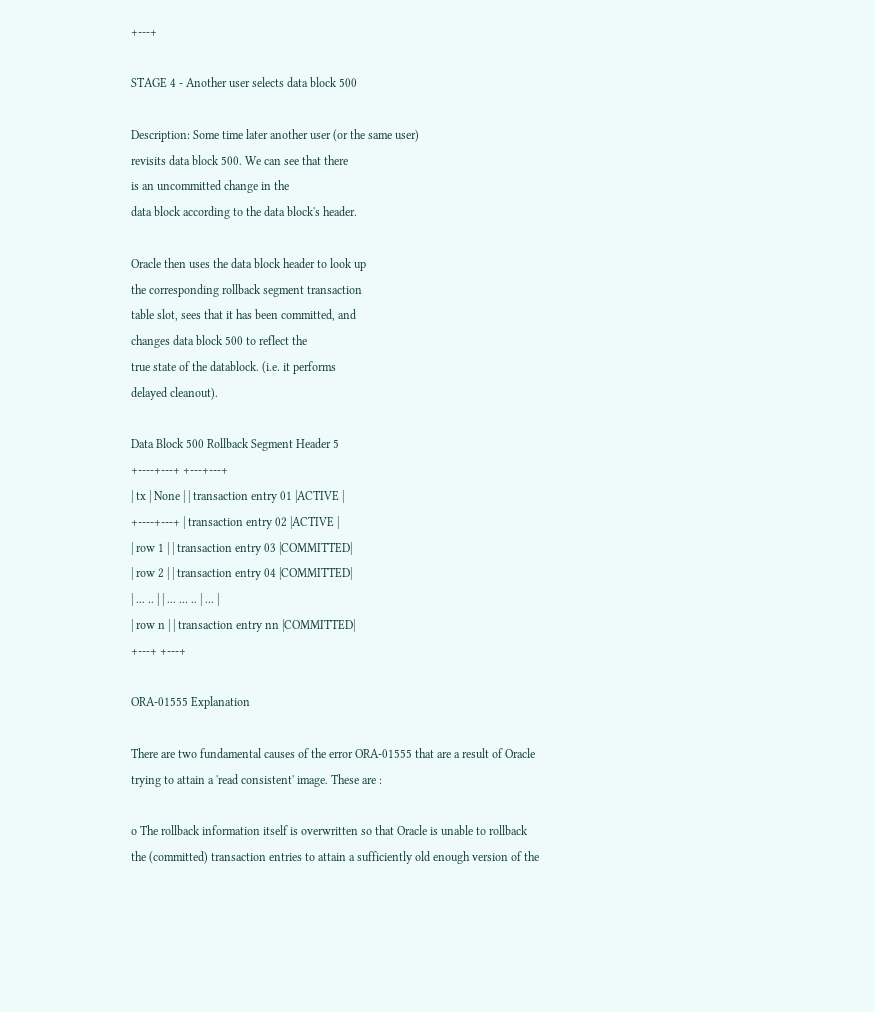+---+

STAGE 4 - Another user selects data block 500

Description: Some time later another user (or the same user)
revisits data block 500. We can see that there
is an uncommitted change in the
data block according to the data block's header.

Oracle then uses the data block header to look up
the corresponding rollback segment transaction
table slot, sees that it has been committed, and
changes data block 500 to reflect the
true state of the datablock. (i.e. it performs
delayed cleanout).

Data Block 500 Rollback Segment Header 5
+----+---+ +---+---+
| tx | None | | transaction entry 01 |ACTIVE |
+----+---+ | transaction entry 02 |ACTIVE |
| row 1 | | transaction entry 03 |COMMITTED|
| row 2 | | transaction entry 04 |COMMITTED|
| ... .. | | ... ... .. | ... |
| row n | | transaction entry nn |COMMITTED|
+---+ +---+

ORA-01555 Explanation

There are two fundamental causes of the error ORA-01555 that are a result of Oracle
trying to attain a 'read consistent' image. These are :

o The rollback information itself is overwritten so that Oracle is unable to rollback
the (committed) transaction entries to attain a sufficiently old enough version of the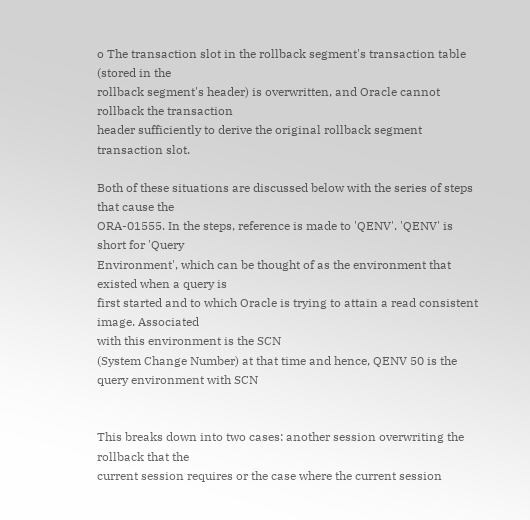o The transaction slot in the rollback segment's transaction table (stored in the
rollback segment's header) is overwritten, and Oracle cannot rollback the transaction
header sufficiently to derive the original rollback segment transaction slot.

Both of these situations are discussed below with the series of steps that cause the
ORA-01555. In the steps, reference is made to 'QENV'. 'QENV' is short for 'Query
Environment', which can be thought of as the environment that existed when a query is
first started and to which Oracle is trying to attain a read consistent image. Associated
with this environment is the SCN
(System Change Number) at that time and hence, QENV 50 is the query environment with SCN


This breaks down into two cases: another session overwriting the rollback that the
current session requires or the case where the current session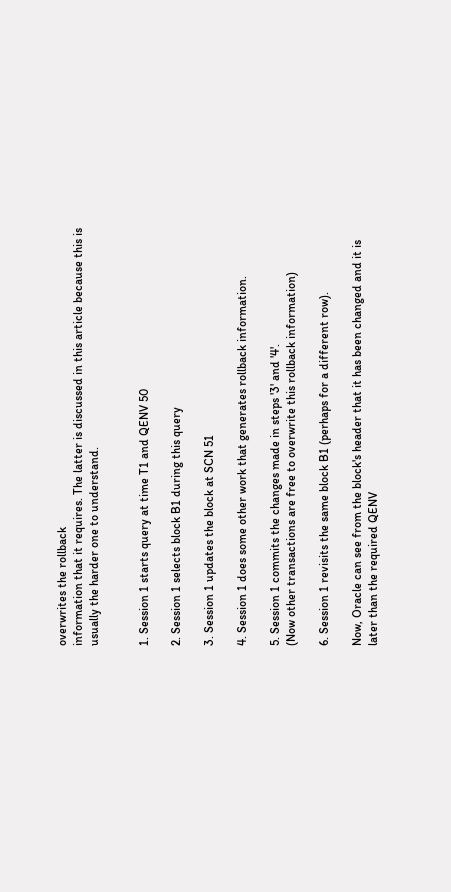overwrites the rollback
information that it requires. The latter is discussed in this article because this is
usually the harder one to understand.


1. Session 1 starts query at time T1 and QENV 50

2. Session 1 selects block B1 during this query

3. Session 1 updates the block at SCN 51

4. Session 1 does some other work that generates rollback information.

5. Session 1 commits the changes made in steps '3' and '4'.
(Now other transactions are free to overwrite this rollback information)

6. Session 1 revisits the same block B1 (perhaps for a different row).

Now, Oracle can see from the block's header that it has been changed and it is
later than the required QENV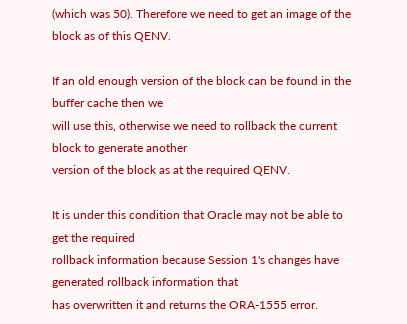(which was 50). Therefore we need to get an image of the
block as of this QENV.

If an old enough version of the block can be found in the buffer cache then we
will use this, otherwise we need to rollback the current block to generate another
version of the block as at the required QENV.

It is under this condition that Oracle may not be able to get the required
rollback information because Session 1's changes have generated rollback information that
has overwritten it and returns the ORA-1555 error.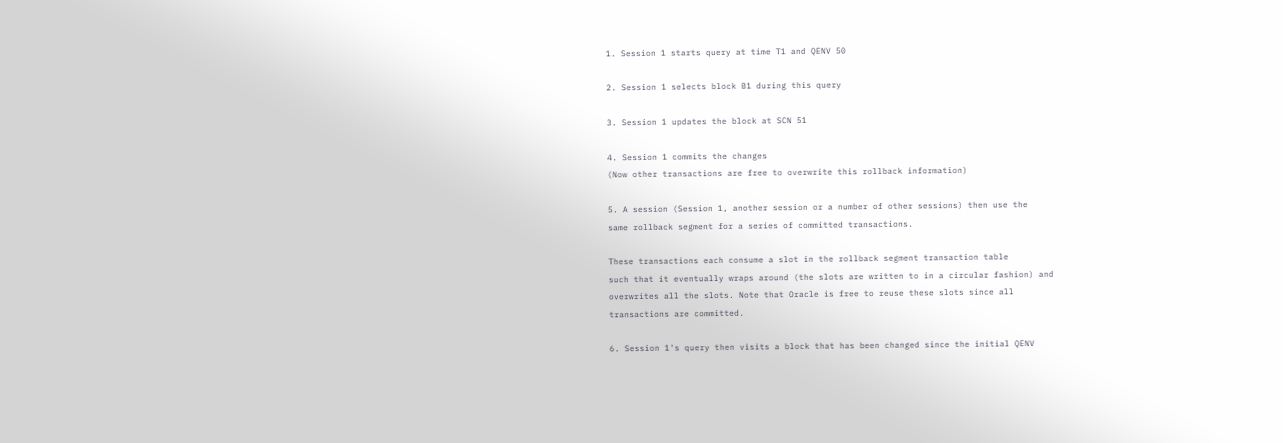1. Session 1 starts query at time T1 and QENV 50

2. Session 1 selects block B1 during this query

3. Session 1 updates the block at SCN 51

4. Session 1 commits the changes
(Now other transactions are free to overwrite this rollback information)

5. A session (Session 1, another session or a number of other sessions) then use the
same rollback segment for a series of committed transactions.

These transactions each consume a slot in the rollback segment transaction table
such that it eventually wraps around (the slots are written to in a circular fashion) and
overwrites all the slots. Note that Oracle is free to reuse these slots since all
transactions are committed.

6. Session 1's query then visits a block that has been changed since the initial QENV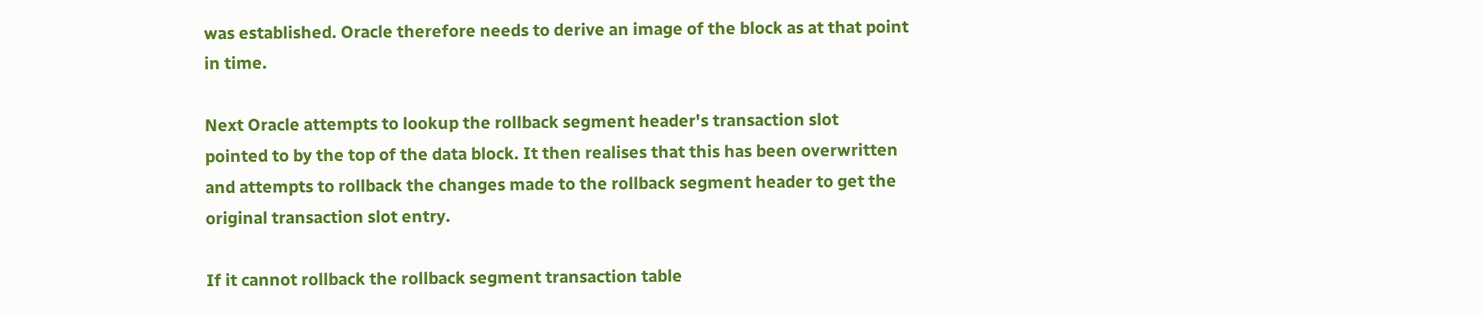was established. Oracle therefore needs to derive an image of the block as at that point
in time.

Next Oracle attempts to lookup the rollback segment header's transaction slot
pointed to by the top of the data block. It then realises that this has been overwritten
and attempts to rollback the changes made to the rollback segment header to get the
original transaction slot entry.

If it cannot rollback the rollback segment transaction table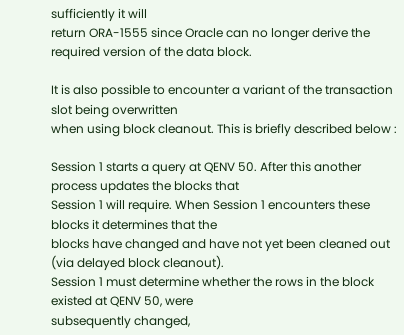sufficiently it will
return ORA-1555 since Oracle can no longer derive the required version of the data block.

It is also possible to encounter a variant of the transaction slot being overwritten
when using block cleanout. This is briefly described below :

Session 1 starts a query at QENV 50. After this another process updates the blocks that
Session 1 will require. When Session 1 encounters these blocks it determines that the
blocks have changed and have not yet been cleaned out (via delayed block cleanout).
Session 1 must determine whether the rows in the block existed at QENV 50, were
subsequently changed,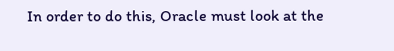In order to do this, Oracle must look at the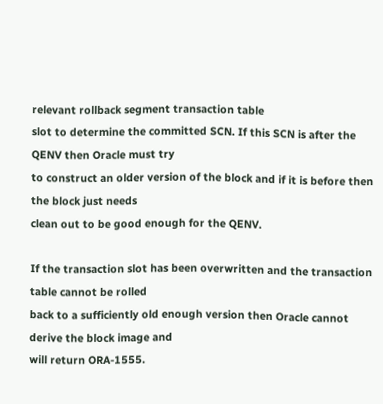relevant rollback segment transaction table
slot to determine the committed SCN. If this SCN is after the QENV then Oracle must try
to construct an older version of the block and if it is before then the block just needs
clean out to be good enough for the QENV.

If the transaction slot has been overwritten and the transaction table cannot be rolled
back to a sufficiently old enough version then Oracle cannot derive the block image and
will return ORA-1555.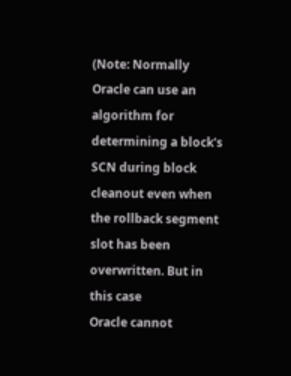(Note: Normally Oracle can use an algorithm for determining a block's SCN during block
cleanout even when the rollback segment slot has been overwritten. But in this case
Oracle cannot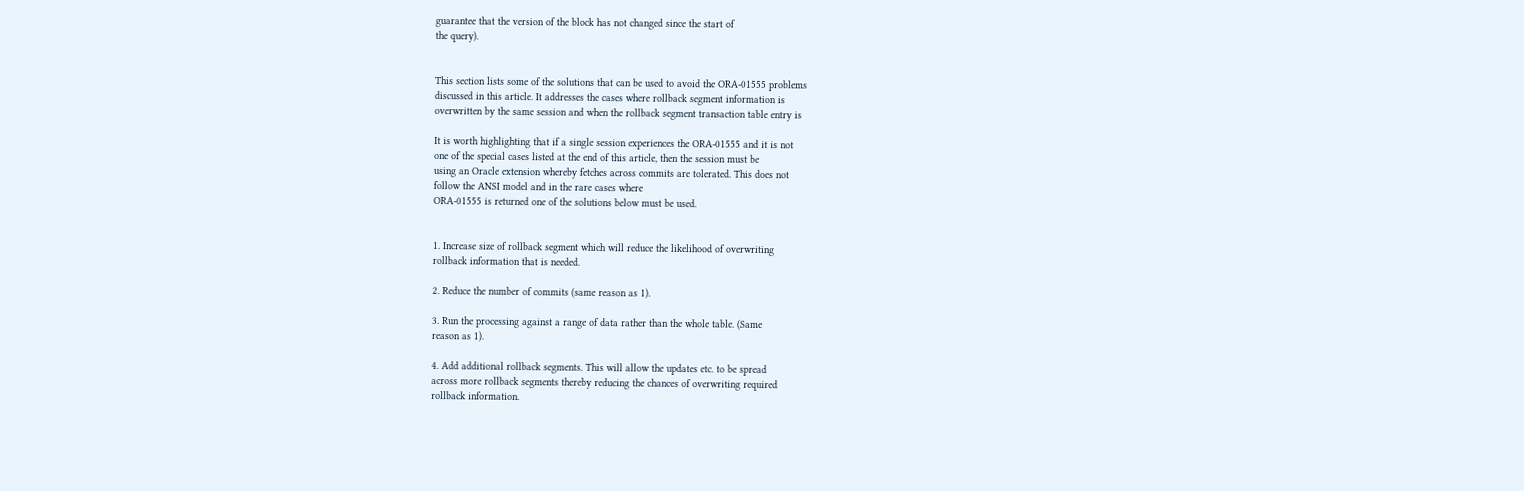guarantee that the version of the block has not changed since the start of
the query).


This section lists some of the solutions that can be used to avoid the ORA-01555 problems
discussed in this article. It addresses the cases where rollback segment information is
overwritten by the same session and when the rollback segment transaction table entry is

It is worth highlighting that if a single session experiences the ORA-01555 and it is not
one of the special cases listed at the end of this article, then the session must be
using an Oracle extension whereby fetches across commits are tolerated. This does not
follow the ANSI model and in the rare cases where
ORA-01555 is returned one of the solutions below must be used.


1. Increase size of rollback segment which will reduce the likelihood of overwriting
rollback information that is needed.

2. Reduce the number of commits (same reason as 1).

3. Run the processing against a range of data rather than the whole table. (Same
reason as 1).

4. Add additional rollback segments. This will allow the updates etc. to be spread
across more rollback segments thereby reducing the chances of overwriting required
rollback information.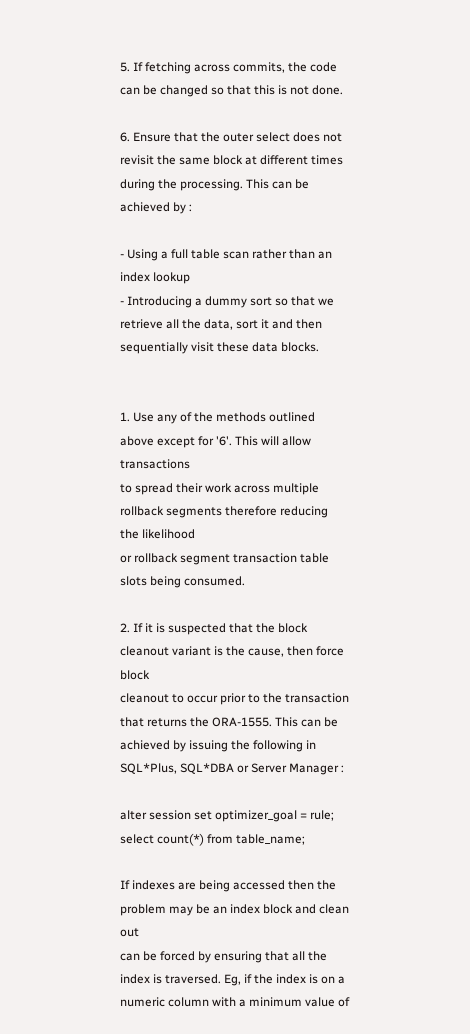5. If fetching across commits, the code can be changed so that this is not done.

6. Ensure that the outer select does not revisit the same block at different times
during the processing. This can be achieved by :

- Using a full table scan rather than an index lookup
- Introducing a dummy sort so that we retrieve all the data, sort it and then
sequentially visit these data blocks.


1. Use any of the methods outlined above except for '6'. This will allow transactions
to spread their work across multiple rollback segments therefore reducing the likelihood
or rollback segment transaction table slots being consumed.

2. If it is suspected that the block cleanout variant is the cause, then force block
cleanout to occur prior to the transaction that returns the ORA-1555. This can be
achieved by issuing the following in SQL*Plus, SQL*DBA or Server Manager :

alter session set optimizer_goal = rule;
select count(*) from table_name;

If indexes are being accessed then the problem may be an index block and clean out
can be forced by ensuring that all the index is traversed. Eg, if the index is on a
numeric column with a minimum value of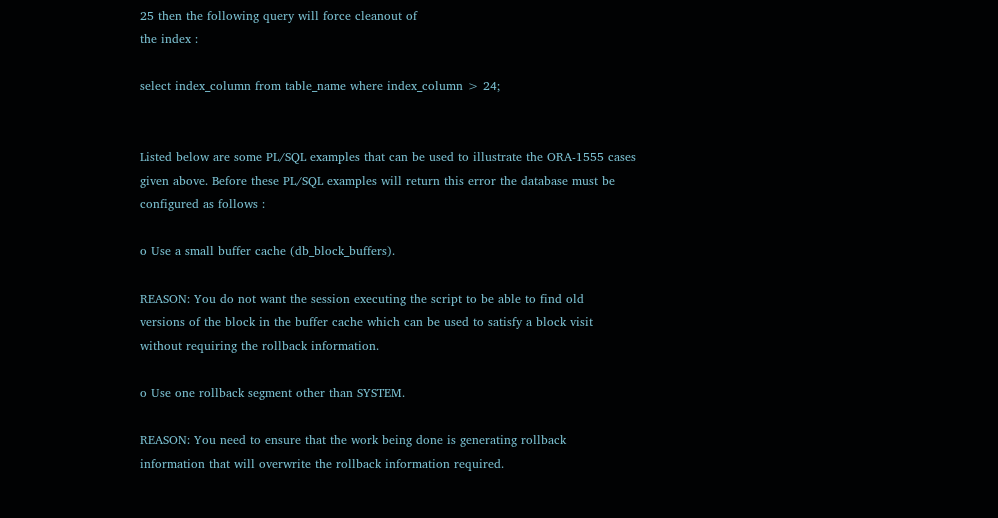25 then the following query will force cleanout of
the index :

select index_column from table_name where index_column > 24;


Listed below are some PL/SQL examples that can be used to illustrate the ORA-1555 cases
given above. Before these PL/SQL examples will return this error the database must be
configured as follows :

o Use a small buffer cache (db_block_buffers).

REASON: You do not want the session executing the script to be able to find old
versions of the block in the buffer cache which can be used to satisfy a block visit
without requiring the rollback information.

o Use one rollback segment other than SYSTEM.

REASON: You need to ensure that the work being done is generating rollback
information that will overwrite the rollback information required.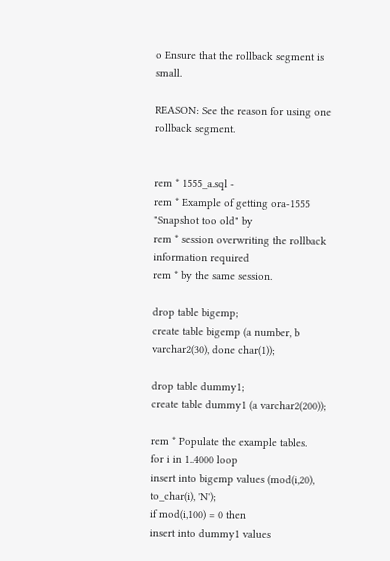o Ensure that the rollback segment is small.

REASON: See the reason for using one rollback segment.


rem * 1555_a.sql -
rem * Example of getting ora-1555 "Snapshot too old" by
rem * session overwriting the rollback information required
rem * by the same session.

drop table bigemp;
create table bigemp (a number, b varchar2(30), done char(1));

drop table dummy1;
create table dummy1 (a varchar2(200));

rem * Populate the example tables.
for i in 1..4000 loop
insert into bigemp values (mod(i,20), to_char(i), 'N');
if mod(i,100) = 0 then
insert into dummy1 values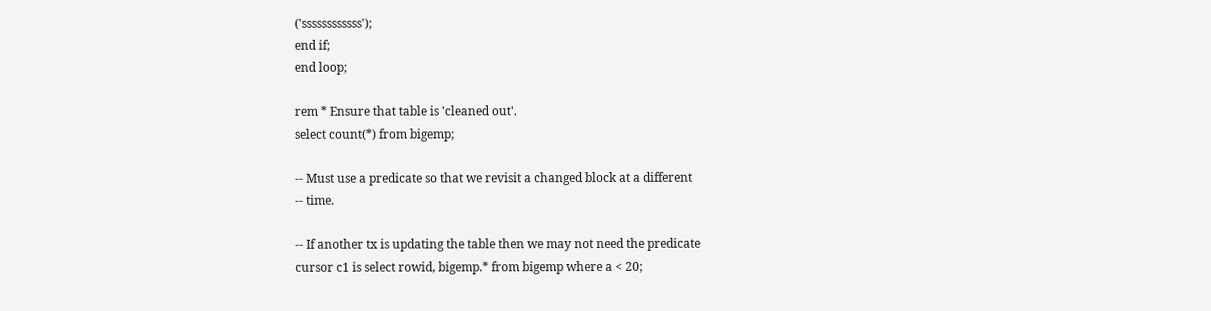('ssssssssssss');
end if;
end loop;

rem * Ensure that table is 'cleaned out'.
select count(*) from bigemp;

-- Must use a predicate so that we revisit a changed block at a different
-- time.

-- If another tx is updating the table then we may not need the predicate
cursor c1 is select rowid, bigemp.* from bigemp where a < 20;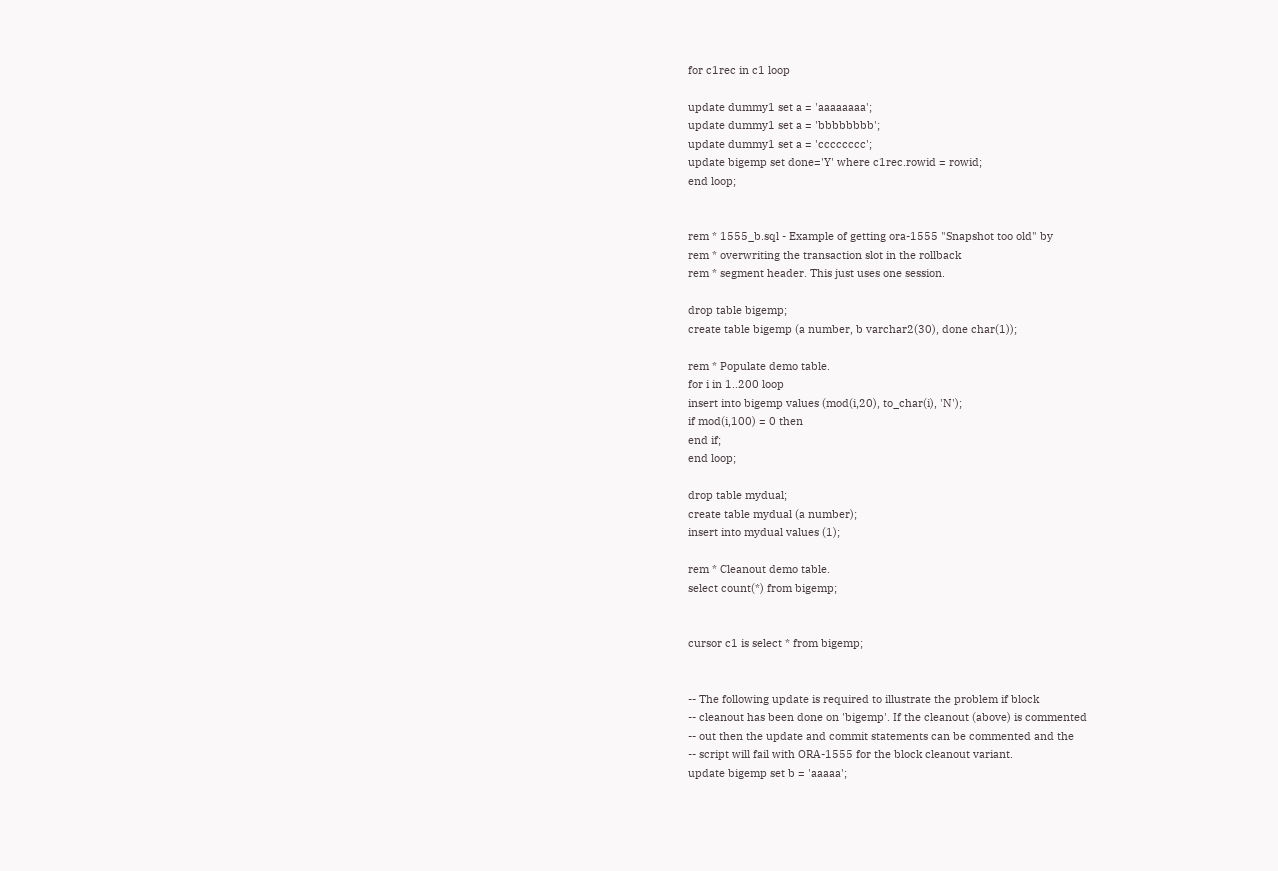for c1rec in c1 loop

update dummy1 set a = 'aaaaaaaa';
update dummy1 set a = 'bbbbbbbb';
update dummy1 set a = 'cccccccc';
update bigemp set done='Y' where c1rec.rowid = rowid;
end loop;


rem * 1555_b.sql - Example of getting ora-1555 "Snapshot too old" by
rem * overwriting the transaction slot in the rollback
rem * segment header. This just uses one session.

drop table bigemp;
create table bigemp (a number, b varchar2(30), done char(1));

rem * Populate demo table.
for i in 1..200 loop
insert into bigemp values (mod(i,20), to_char(i), 'N');
if mod(i,100) = 0 then
end if;
end loop;

drop table mydual;
create table mydual (a number);
insert into mydual values (1);

rem * Cleanout demo table.
select count(*) from bigemp;


cursor c1 is select * from bigemp;


-- The following update is required to illustrate the problem if block
-- cleanout has been done on 'bigemp'. If the cleanout (above) is commented
-- out then the update and commit statements can be commented and the
-- script will fail with ORA-1555 for the block cleanout variant.
update bigemp set b = 'aaaaa';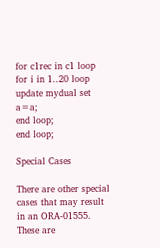for c1rec in c1 loop
for i in 1..20 loop
update mydual set a=a;
end loop;
end loop;

Special Cases

There are other special cases that may result in an ORA-01555. These are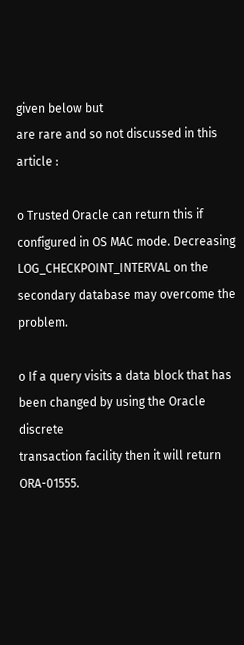given below but
are rare and so not discussed in this article :

o Trusted Oracle can return this if configured in OS MAC mode. Decreasing
LOG_CHECKPOINT_INTERVAL on the secondary database may overcome the problem.

o If a query visits a data block that has been changed by using the Oracle discrete
transaction facility then it will return ORA-01555.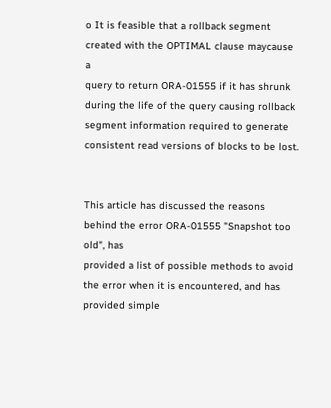o It is feasible that a rollback segment created with the OPTIMAL clause maycause a
query to return ORA-01555 if it has shrunk during the life of the query causing rollback
segment information required to generate consistent read versions of blocks to be lost.


This article has discussed the reasons behind the error ORA-01555 "Snapshot too old", has
provided a list of possible methods to avoid the error when it is encountered, and has
provided simple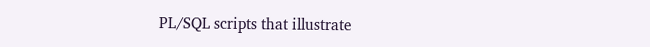PL/SQL scripts that illustrate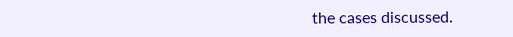the cases discussed.